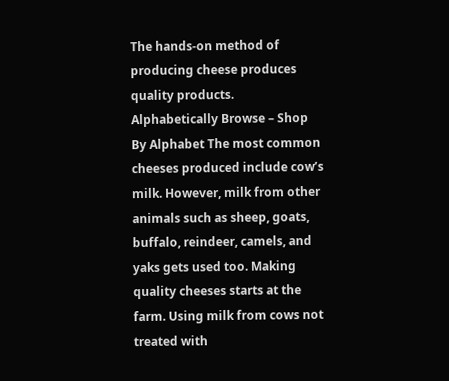The hands-on method of producing cheese produces quality products. Alphabetically Browse – Shop By Alphabet The most common cheeses produced include cow’s milk. However, milk from other animals such as sheep, goats, buffalo, reindeer, camels, and yaks gets used too. Making quality cheeses starts at the farm. Using milk from cows not treated with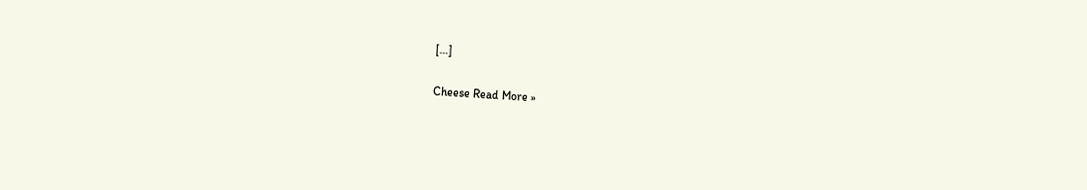[…]

Cheese Read More »